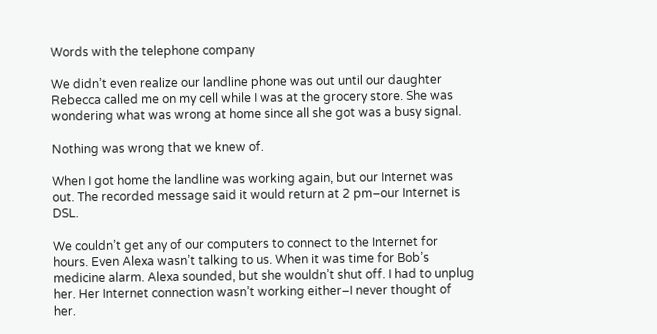Words with the telephone company

We didn’t even realize our landline phone was out until our daughter Rebecca called me on my cell while I was at the grocery store. She was wondering what was wrong at home since all she got was a busy signal.

Nothing was wrong that we knew of.

When I got home the landline was working again, but our Internet was out. The recorded message said it would return at 2 pm–our Internet is DSL.

We couldn’t get any of our computers to connect to the Internet for hours. Even Alexa wasn’t talking to us. When it was time for Bob’s medicine alarm. Alexa sounded, but she wouldn’t shut off. I had to unplug her. Her Internet connection wasn’t working either–I never thought of her.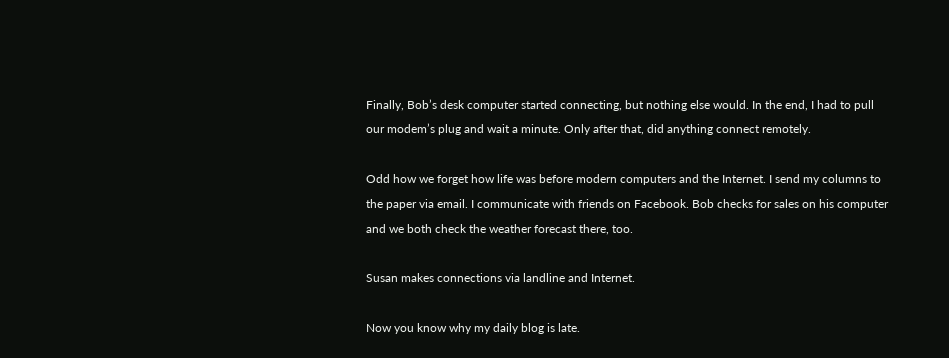Finally, Bob’s desk computer started connecting, but nothing else would. In the end, I had to pull our modem’s plug and wait a minute. Only after that, did anything connect remotely.

Odd how we forget how life was before modern computers and the Internet. I send my columns to the paper via email. I communicate with friends on Facebook. Bob checks for sales on his computer and we both check the weather forecast there, too.

Susan makes connections via landline and Internet.

Now you know why my daily blog is late.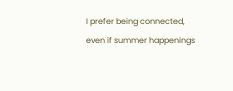I prefer being connected, even if summer happenings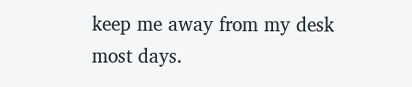keep me away from my desk most days.